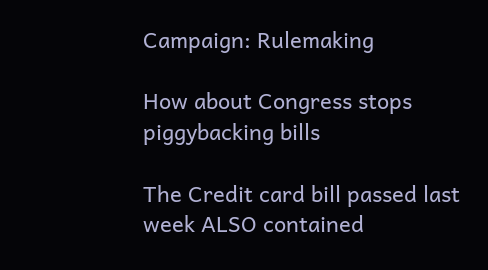Campaign: Rulemaking

How about Congress stops piggybacking bills

The Credit card bill passed last week ALSO contained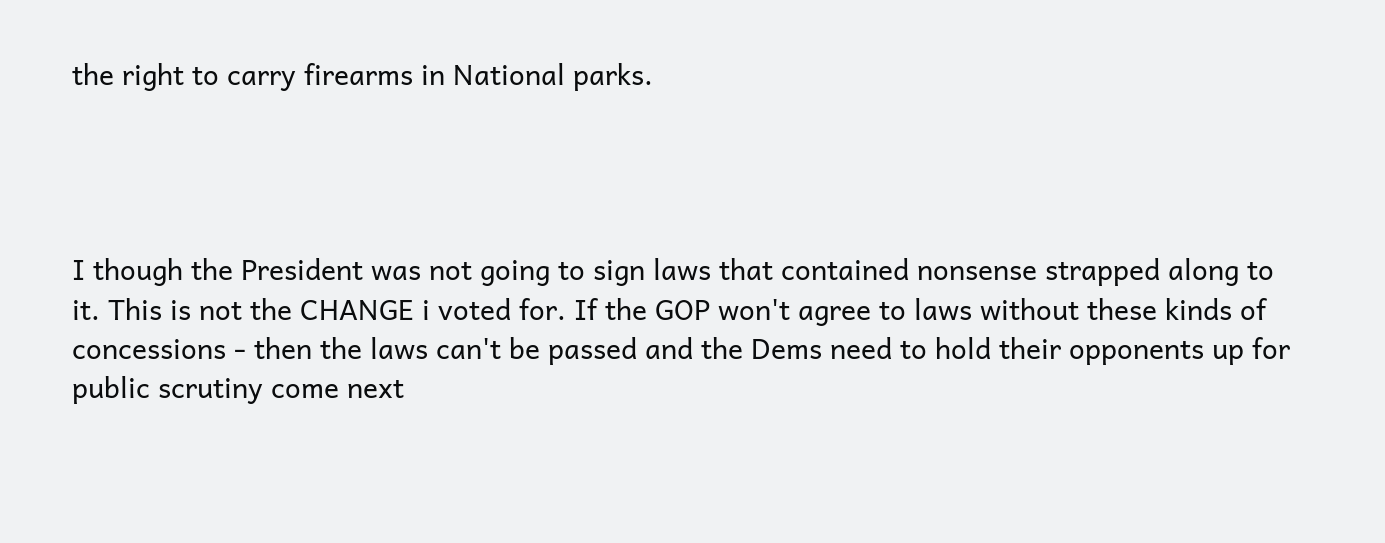the right to carry firearms in National parks.




I though the President was not going to sign laws that contained nonsense strapped along to it. This is not the CHANGE i voted for. If the GOP won't agree to laws without these kinds of concessions - then the laws can't be passed and the Dems need to hold their opponents up for public scrutiny come next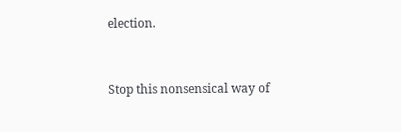election.


Stop this nonsensical way of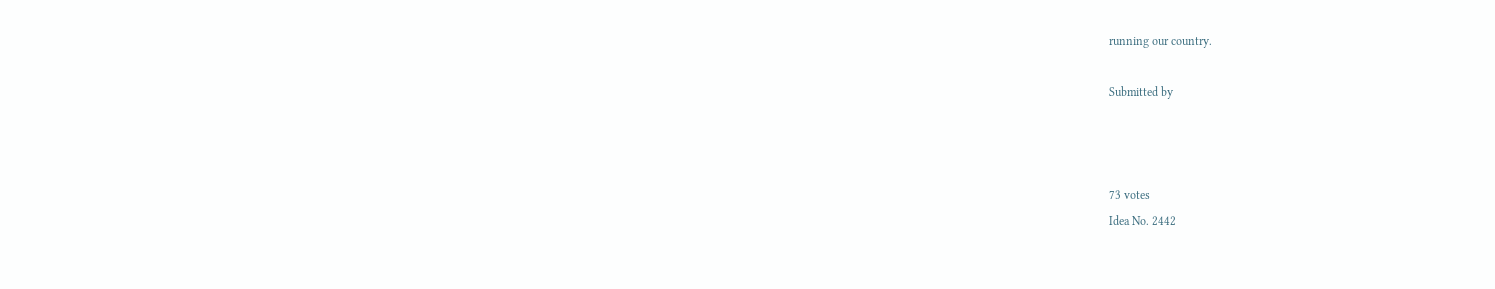running our country.

Submitted by



73 votes
Idea No. 2442